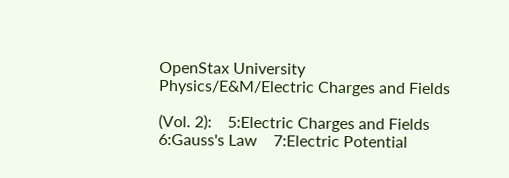OpenStax University Physics/E&M/Electric Charges and Fields

(Vol. 2):    5:Electric Charges and Fields    6:Gauss's Law    7:Electric Potential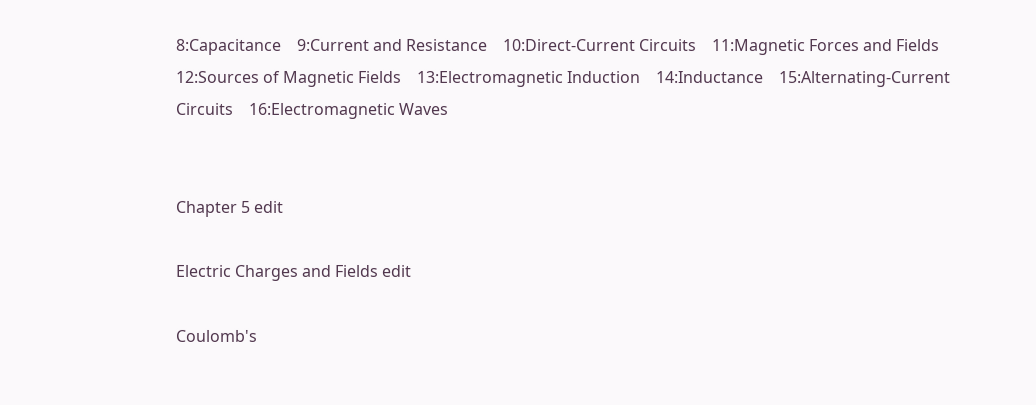8:Capacitance    9:Current and Resistance    10:Direct-Current Circuits    11:Magnetic Forces and Fields    12:Sources of Magnetic Fields    13:Electromagnetic Induction    14:Inductance    15:Alternating-Current Circuits    16:Electromagnetic Waves


Chapter 5 edit

Electric Charges and Fields edit

Coulomb's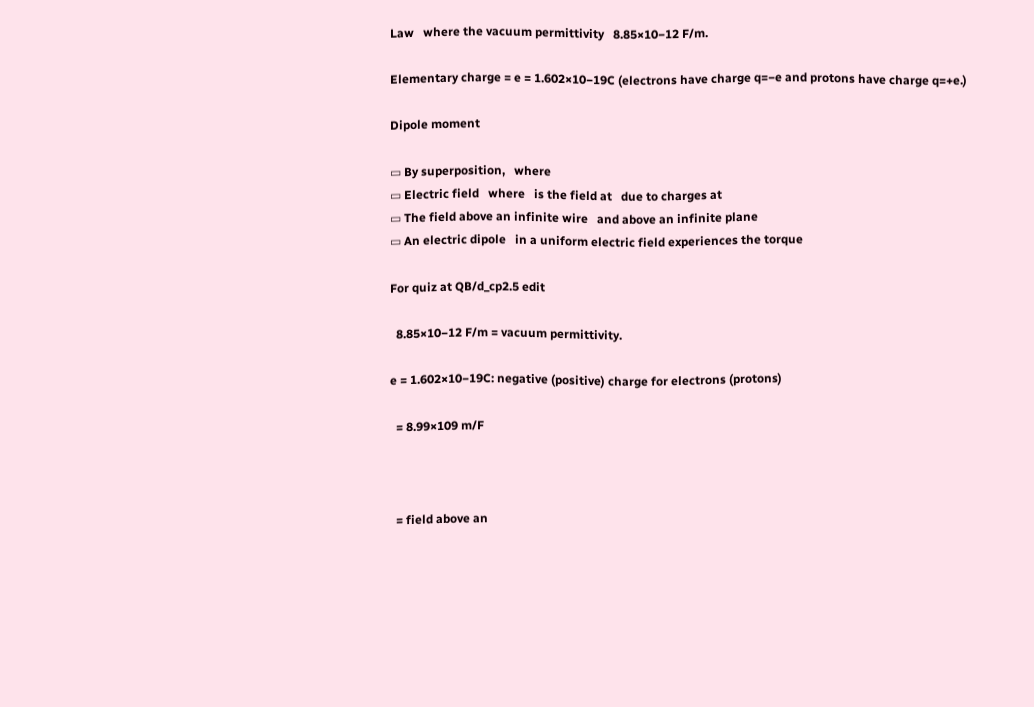Law   where the vacuum permittivity   8.85×10−12 F/m.

Elementary charge = e = 1.602×10−19C (electrons have charge q=−e and protons have charge q=+e.)

Dipole moment

▭ By superposition,   where
▭ Electric field   where   is the field at   due to charges at
▭ The field above an infinite wire   and above an infinite plane
▭ An electric dipole   in a uniform electric field experiences the torque

For quiz at QB/d_cp2.5 edit

  8.85×10−12 F/m = vacuum permittivity.

e = 1.602×10−19C: negative (positive) charge for electrons (protons)

  = 8.99×109 m/F



  = field above an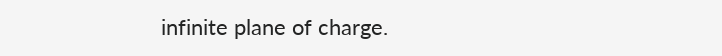infinite plane of charge.